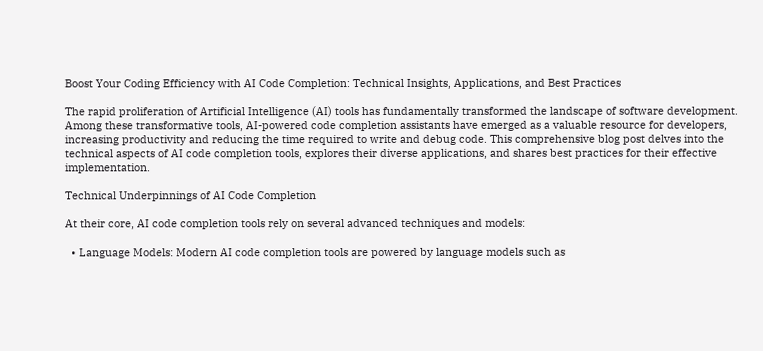Boost Your Coding Efficiency with AI Code Completion: Technical Insights, Applications, and Best Practices

The rapid proliferation of Artificial Intelligence (AI) tools has fundamentally transformed the landscape of software development. Among these transformative tools, AI-powered code completion assistants have emerged as a valuable resource for developers, increasing productivity and reducing the time required to write and debug code. This comprehensive blog post delves into the technical aspects of AI code completion tools, explores their diverse applications, and shares best practices for their effective implementation.

Technical Underpinnings of AI Code Completion

At their core, AI code completion tools rely on several advanced techniques and models:

  • Language Models: Modern AI code completion tools are powered by language models such as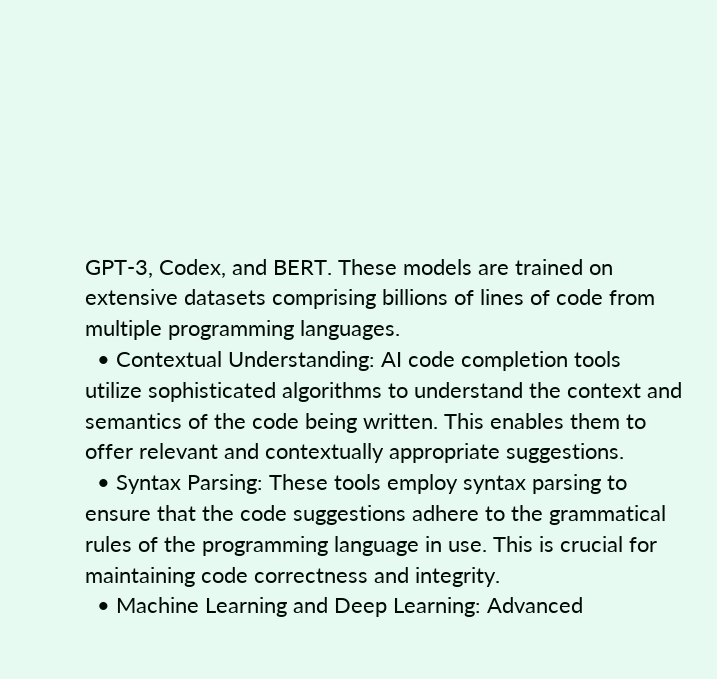GPT-3, Codex, and BERT. These models are trained on extensive datasets comprising billions of lines of code from multiple programming languages.
  • Contextual Understanding: AI code completion tools utilize sophisticated algorithms to understand the context and semantics of the code being written. This enables them to offer relevant and contextually appropriate suggestions.
  • Syntax Parsing: These tools employ syntax parsing to ensure that the code suggestions adhere to the grammatical rules of the programming language in use. This is crucial for maintaining code correctness and integrity.
  • Machine Learning and Deep Learning: Advanced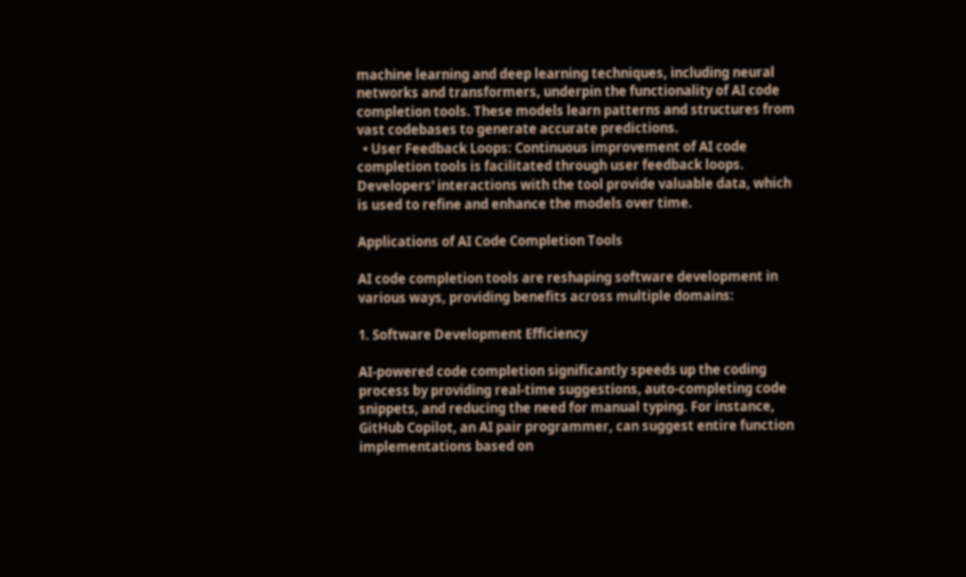machine learning and deep learning techniques, including neural networks and transformers, underpin the functionality of AI code completion tools. These models learn patterns and structures from vast codebases to generate accurate predictions.
  • User Feedback Loops: Continuous improvement of AI code completion tools is facilitated through user feedback loops. Developers' interactions with the tool provide valuable data, which is used to refine and enhance the models over time.

Applications of AI Code Completion Tools

AI code completion tools are reshaping software development in various ways, providing benefits across multiple domains:

1. Software Development Efficiency

AI-powered code completion significantly speeds up the coding process by providing real-time suggestions, auto-completing code snippets, and reducing the need for manual typing. For instance, GitHub Copilot, an AI pair programmer, can suggest entire function implementations based on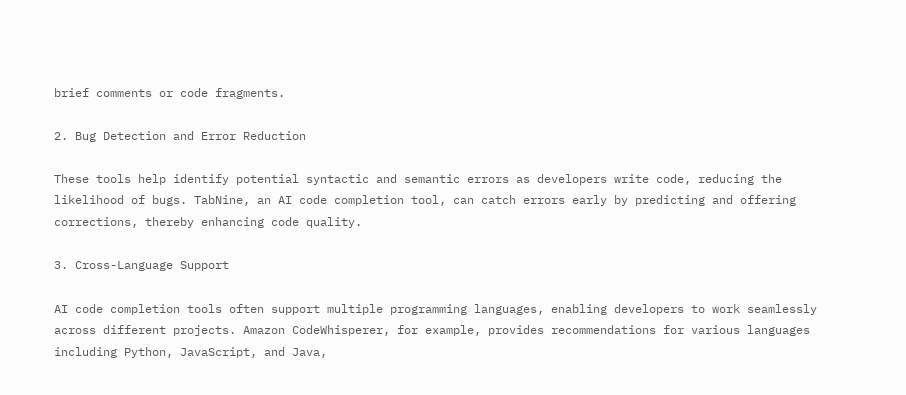brief comments or code fragments.

2. Bug Detection and Error Reduction

These tools help identify potential syntactic and semantic errors as developers write code, reducing the likelihood of bugs. TabNine, an AI code completion tool, can catch errors early by predicting and offering corrections, thereby enhancing code quality.

3. Cross-Language Support

AI code completion tools often support multiple programming languages, enabling developers to work seamlessly across different projects. Amazon CodeWhisperer, for example, provides recommendations for various languages including Python, JavaScript, and Java,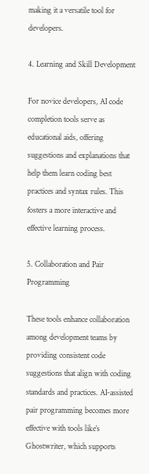making it a versatile tool for developers.

4. Learning and Skill Development

For novice developers, AI code completion tools serve as educational aids, offering suggestions and explanations that help them learn coding best practices and syntax rules. This fosters a more interactive and effective learning process.

5. Collaboration and Pair Programming

These tools enhance collaboration among development teams by providing consistent code suggestions that align with coding standards and practices. AI-assisted pair programming becomes more effective with tools like’s Ghostwriter, which supports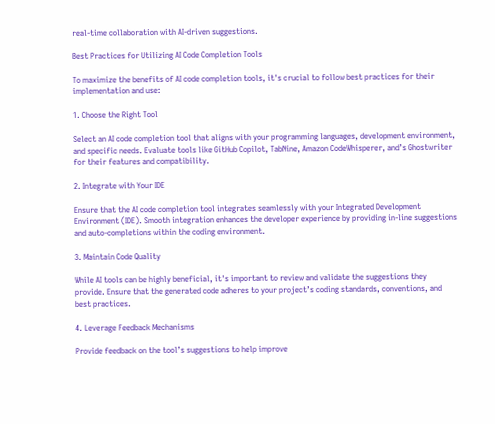real-time collaboration with AI-driven suggestions.

Best Practices for Utilizing AI Code Completion Tools

To maximize the benefits of AI code completion tools, it's crucial to follow best practices for their implementation and use:

1. Choose the Right Tool

Select an AI code completion tool that aligns with your programming languages, development environment, and specific needs. Evaluate tools like GitHub Copilot, TabNine, Amazon CodeWhisperer, and’s Ghostwriter for their features and compatibility.

2. Integrate with Your IDE

Ensure that the AI code completion tool integrates seamlessly with your Integrated Development Environment (IDE). Smooth integration enhances the developer experience by providing in-line suggestions and auto-completions within the coding environment.

3. Maintain Code Quality

While AI tools can be highly beneficial, it's important to review and validate the suggestions they provide. Ensure that the generated code adheres to your project’s coding standards, conventions, and best practices.

4. Leverage Feedback Mechanisms

Provide feedback on the tool’s suggestions to help improve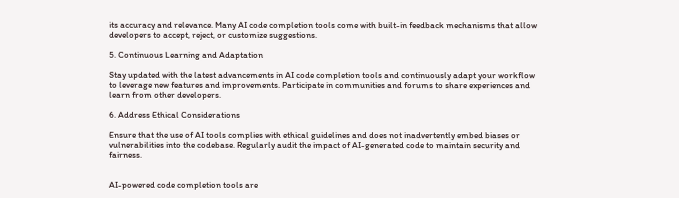its accuracy and relevance. Many AI code completion tools come with built-in feedback mechanisms that allow developers to accept, reject, or customize suggestions.

5. Continuous Learning and Adaptation

Stay updated with the latest advancements in AI code completion tools and continuously adapt your workflow to leverage new features and improvements. Participate in communities and forums to share experiences and learn from other developers.

6. Address Ethical Considerations

Ensure that the use of AI tools complies with ethical guidelines and does not inadvertently embed biases or vulnerabilities into the codebase. Regularly audit the impact of AI-generated code to maintain security and fairness.


AI-powered code completion tools are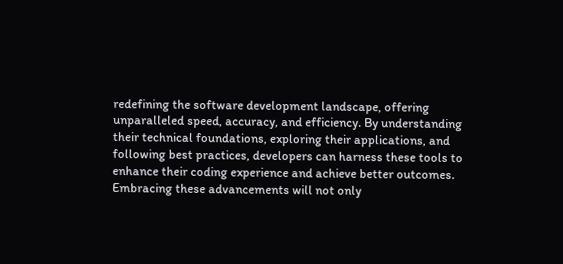redefining the software development landscape, offering unparalleled speed, accuracy, and efficiency. By understanding their technical foundations, exploring their applications, and following best practices, developers can harness these tools to enhance their coding experience and achieve better outcomes. Embracing these advancements will not only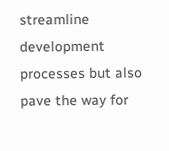streamline development processes but also pave the way for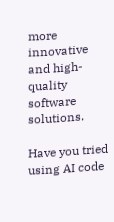more innovative and high-quality software solutions.

Have you tried using AI code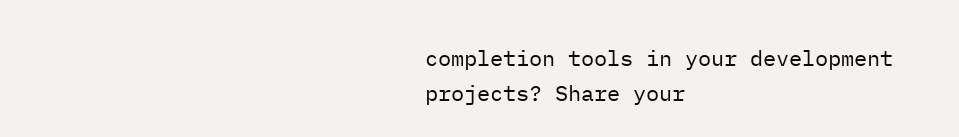completion tools in your development projects? Share your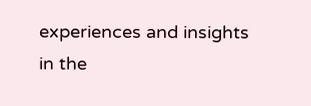experiences and insights in the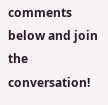comments below and join the conversation!